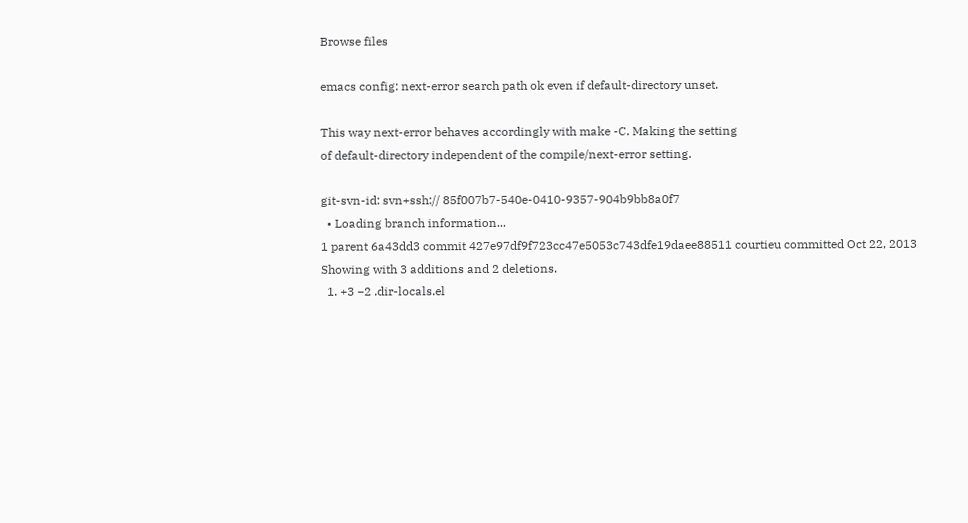Browse files

emacs config: next-error search path ok even if default-directory unset.

This way next-error behaves accordingly with make -C. Making the setting
of default-directory independent of the compile/next-error setting.

git-svn-id: svn+ssh:// 85f007b7-540e-0410-9357-904b9bb8a0f7
  • Loading branch information...
1 parent 6a43dd3 commit 427e97df9f723cc47e5053c743dfe19daee88511 courtieu committed Oct 22, 2013
Showing with 3 additions and 2 deletions.
  1. +3 −2 .dir-locals.el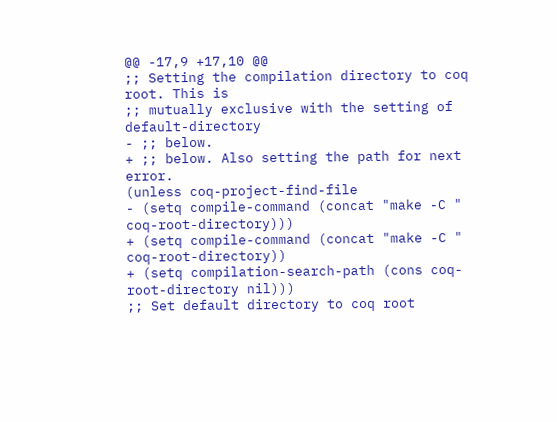@@ -17,9 +17,10 @@
;; Setting the compilation directory to coq root. This is
;; mutually exclusive with the setting of default-directory
- ;; below.
+ ;; below. Also setting the path for next error.
(unless coq-project-find-file
- (setq compile-command (concat "make -C " coq-root-directory)))
+ (setq compile-command (concat "make -C " coq-root-directory))
+ (setq compilation-search-path (cons coq-root-directory nil)))
;; Set default directory to coq root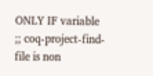ONLY IF variable
;; coq-project-find-file is non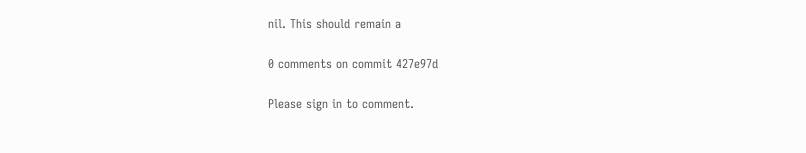nil. This should remain a

0 comments on commit 427e97d

Please sign in to comment.